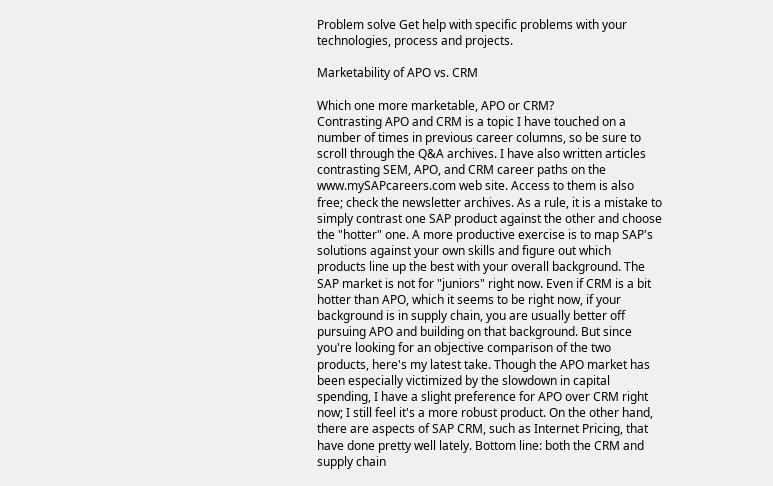Problem solve Get help with specific problems with your technologies, process and projects.

Marketability of APO vs. CRM

Which one more marketable, APO or CRM?
Contrasting APO and CRM is a topic I have touched on a number of times in previous career columns, so be sure to scroll through the Q&A archives. I have also written articles contrasting SEM, APO, and CRM career paths on the www.mySAPcareers.com web site. Access to them is also free; check the newsletter archives. As a rule, it is a mistake to simply contrast one SAP product against the other and choose the "hotter" one. A more productive exercise is to map SAP's solutions against your own skills and figure out which products line up the best with your overall background. The SAP market is not for "juniors" right now. Even if CRM is a bit hotter than APO, which it seems to be right now, if your background is in supply chain, you are usually better off pursuing APO and building on that background. But since you're looking for an objective comparison of the two products, here's my latest take. Though the APO market has been especially victimized by the slowdown in capital spending, I have a slight preference for APO over CRM right now; I still feel it's a more robust product. On the other hand, there are aspects of SAP CRM, such as Internet Pricing, that have done pretty well lately. Bottom line: both the CRM and supply chain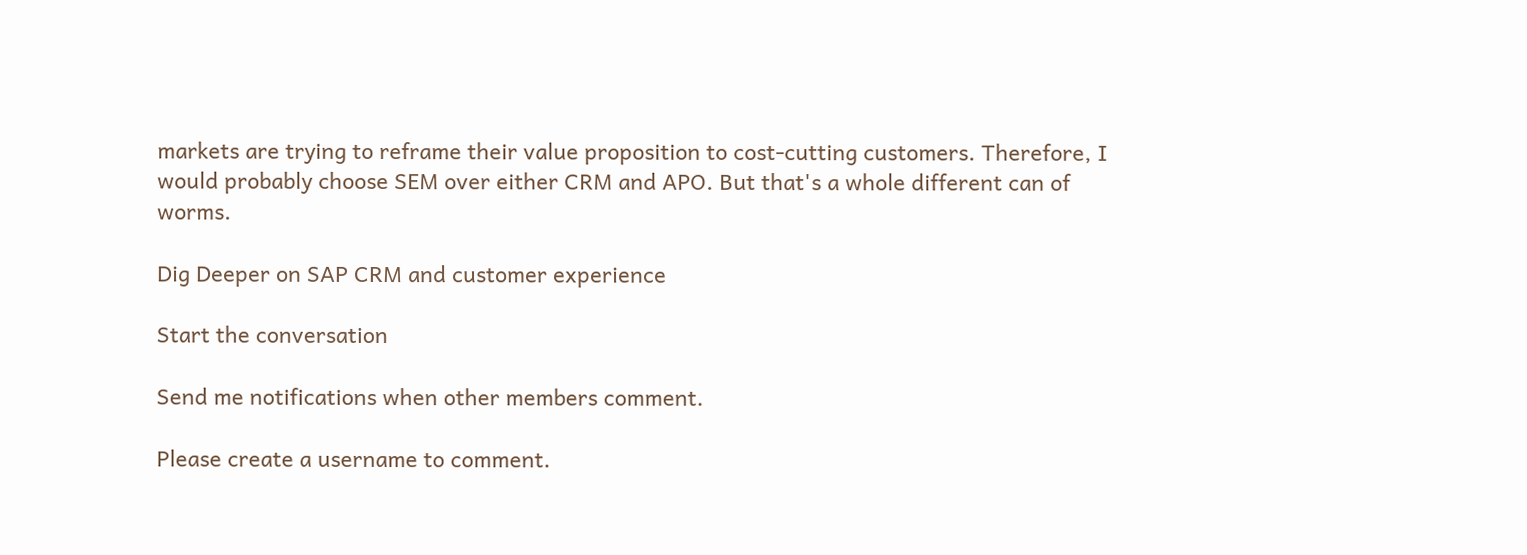markets are trying to reframe their value proposition to cost-cutting customers. Therefore, I would probably choose SEM over either CRM and APO. But that's a whole different can of worms.

Dig Deeper on SAP CRM and customer experience

Start the conversation

Send me notifications when other members comment.

Please create a username to comment.